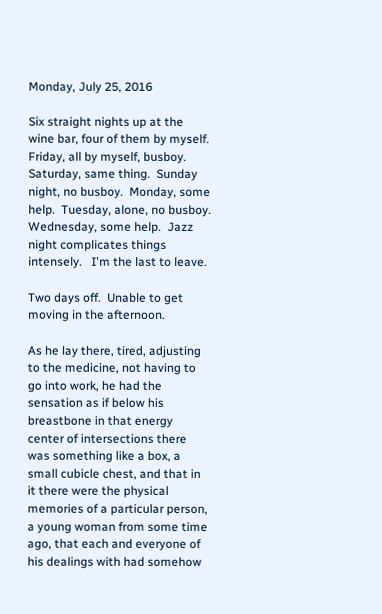Monday, July 25, 2016

Six straight nights up at the wine bar, four of them by myself.  Friday, all by myself, busboy.  Saturday, same thing.  Sunday night, no busboy.  Monday, some help.  Tuesday, alone, no busboy.  Wednesday, some help.  Jazz night complicates things intensely.   I'm the last to leave.

Two days off.  Unable to get moving in the afternoon.

As he lay there, tired, adjusting to the medicine, not having to go into work, he had the sensation as if below his breastbone in that energy center of intersections there was something like a box, a small cubicle chest, and that in it there were the physical memories of a particular person, a young woman from some time ago, that each and everyone of his dealings with had somehow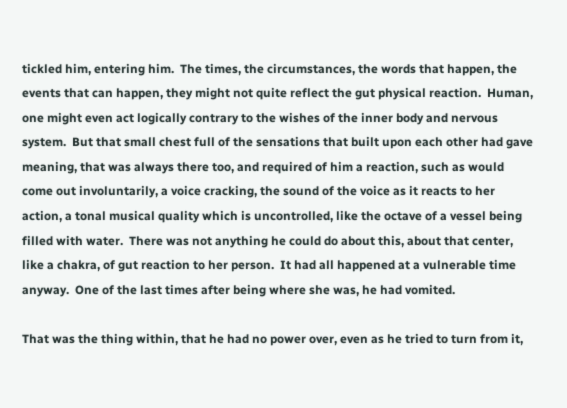tickled him, entering him.  The times, the circumstances, the words that happen, the events that can happen, they might not quite reflect the gut physical reaction.  Human, one might even act logically contrary to the wishes of the inner body and nervous system.  But that small chest full of the sensations that built upon each other had gave meaning, that was always there too, and required of him a reaction, such as would come out involuntarily, a voice cracking, the sound of the voice as it reacts to her action, a tonal musical quality which is uncontrolled, like the octave of a vessel being filled with water.  There was not anything he could do about this, about that center, like a chakra, of gut reaction to her person.  It had all happened at a vulnerable time anyway.  One of the last times after being where she was, he had vomited.

That was the thing within, that he had no power over, even as he tried to turn from it,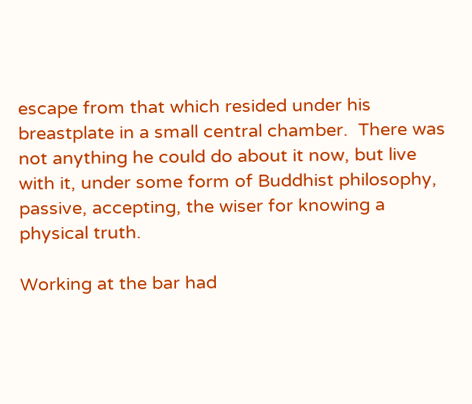escape from that which resided under his breastplate in a small central chamber.  There was not anything he could do about it now, but live with it, under some form of Buddhist philosophy, passive, accepting, the wiser for knowing a physical truth.

Working at the bar had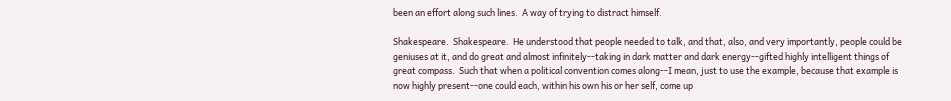been an effort along such lines.  A way of trying to distract himself.

Shakespeare.  Shakespeare.  He understood that people needed to talk, and that, also, and very importantly, people could be geniuses at it, and do great and almost infinitely--taking in dark matter and dark energy--gifted highly intelligent things of great compass.  Such that when a political convention comes along--I mean, just to use the example, because that example is now highly present--one could each, within his own his or her self, come up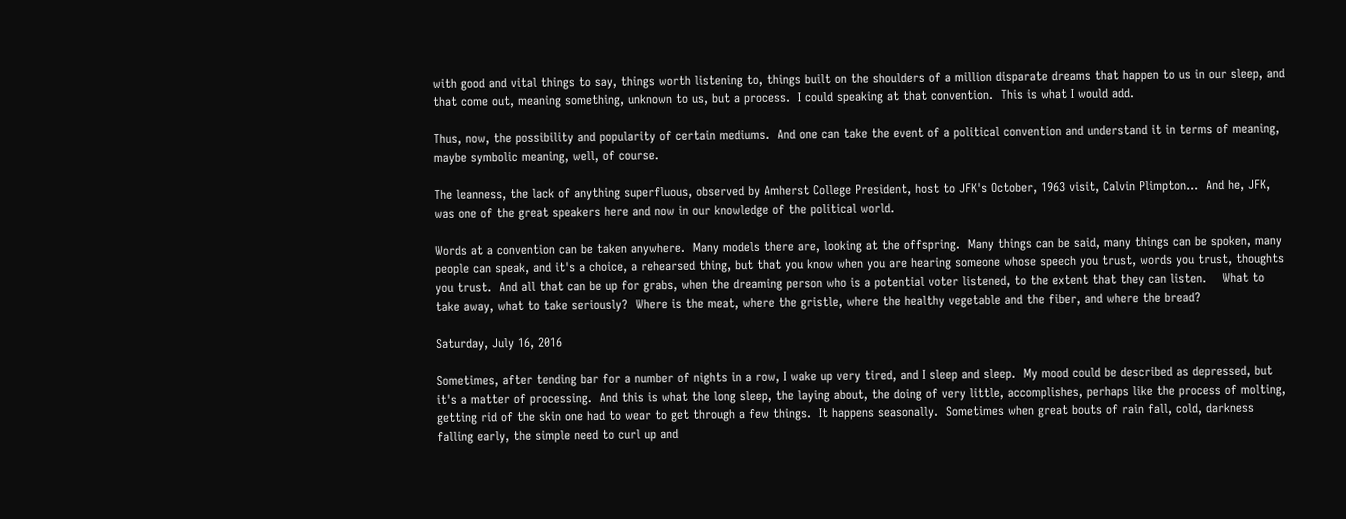with good and vital things to say, things worth listening to, things built on the shoulders of a million disparate dreams that happen to us in our sleep, and that come out, meaning something, unknown to us, but a process.  I could speaking at that convention.  This is what I would add.

Thus, now, the possibility and popularity of certain mediums.  And one can take the event of a political convention and understand it in terms of meaning, maybe symbolic meaning, well, of course.

The leanness, the lack of anything superfluous, observed by Amherst College President, host to JFK's October, 1963 visit, Calvin Plimpton...  And he, JFK, was one of the great speakers here and now in our knowledge of the political world.

Words at a convention can be taken anywhere.  Many models there are, looking at the offspring.  Many things can be said, many things can be spoken, many people can speak, and it's a choice, a rehearsed thing, but that you know when you are hearing someone whose speech you trust, words you trust, thoughts you trust.  And all that can be up for grabs, when the dreaming person who is a potential voter listened, to the extent that they can listen.    What to take away, what to take seriously?  Where is the meat, where the gristle, where the healthy vegetable and the fiber, and where the bread?

Saturday, July 16, 2016

Sometimes, after tending bar for a number of nights in a row, I wake up very tired, and I sleep and sleep.  My mood could be described as depressed, but it's a matter of processing.  And this is what the long sleep, the laying about, the doing of very little, accomplishes, perhaps like the process of molting, getting rid of the skin one had to wear to get through a few things.  It happens seasonally.  Sometimes when great bouts of rain fall, cold, darkness falling early, the simple need to curl up and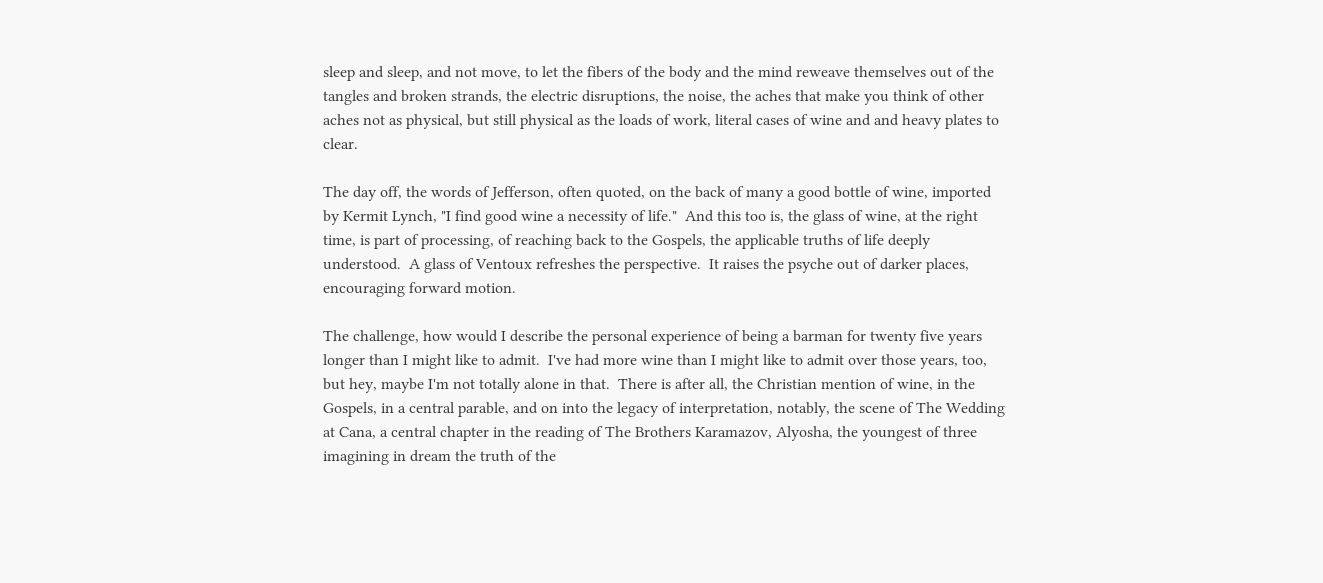sleep and sleep, and not move, to let the fibers of the body and the mind reweave themselves out of the tangles and broken strands, the electric disruptions, the noise, the aches that make you think of other aches not as physical, but still physical as the loads of work, literal cases of wine and and heavy plates to clear.

The day off, the words of Jefferson, often quoted, on the back of many a good bottle of wine, imported by Kermit Lynch, "I find good wine a necessity of life."  And this too is, the glass of wine, at the right time, is part of processing, of reaching back to the Gospels, the applicable truths of life deeply understood.  A glass of Ventoux refreshes the perspective.  It raises the psyche out of darker places, encouraging forward motion.

The challenge, how would I describe the personal experience of being a barman for twenty five years longer than I might like to admit.  I've had more wine than I might like to admit over those years, too, but hey, maybe I'm not totally alone in that.  There is after all, the Christian mention of wine, in the Gospels, in a central parable, and on into the legacy of interpretation, notably, the scene of The Wedding at Cana, a central chapter in the reading of The Brothers Karamazov, Alyosha, the youngest of three imagining in dream the truth of the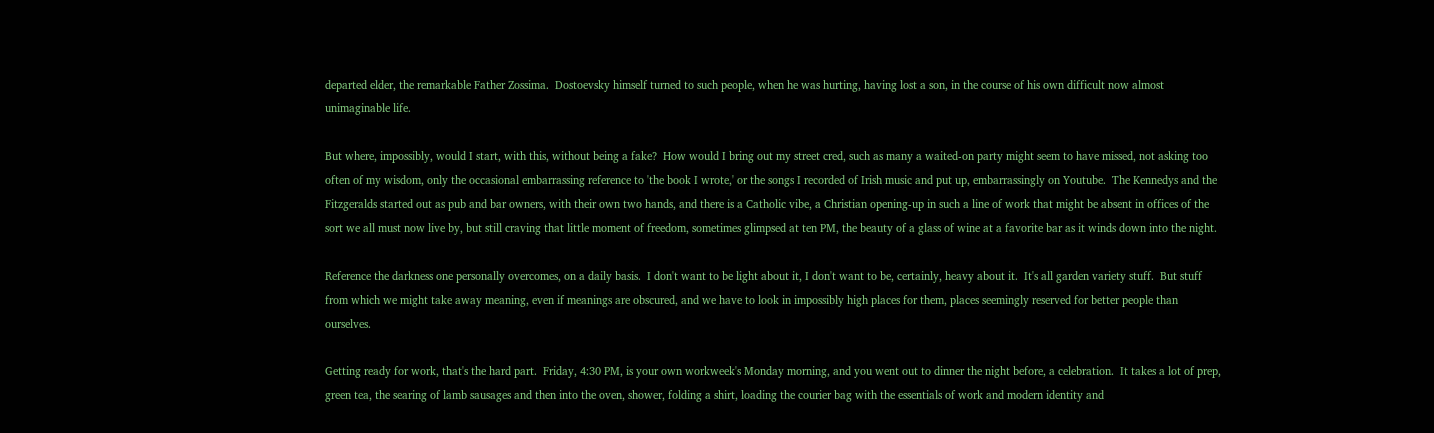departed elder, the remarkable Father Zossima.  Dostoevsky himself turned to such people, when he was hurting, having lost a son, in the course of his own difficult now almost unimaginable life.

But where, impossibly, would I start, with this, without being a fake?  How would I bring out my street cred, such as many a waited-on party might seem to have missed, not asking too often of my wisdom, only the occasional embarrassing reference to 'the book I wrote,' or the songs I recorded of Irish music and put up, embarrassingly on Youtube.  The Kennedys and the Fitzgeralds started out as pub and bar owners, with their own two hands, and there is a Catholic vibe, a Christian opening-up in such a line of work that might be absent in offices of the sort we all must now live by, but still craving that little moment of freedom, sometimes glimpsed at ten PM, the beauty of a glass of wine at a favorite bar as it winds down into the night.

Reference the darkness one personally overcomes, on a daily basis.  I don't want to be light about it, I don't want to be, certainly, heavy about it.  It's all garden variety stuff.  But stuff from which we might take away meaning, even if meanings are obscured, and we have to look in impossibly high places for them, places seemingly reserved for better people than ourselves.

Getting ready for work, that's the hard part.  Friday, 4:30 PM, is your own workweek's Monday morning, and you went out to dinner the night before, a celebration.  It takes a lot of prep, green tea, the searing of lamb sausages and then into the oven, shower, folding a shirt, loading the courier bag with the essentials of work and modern identity and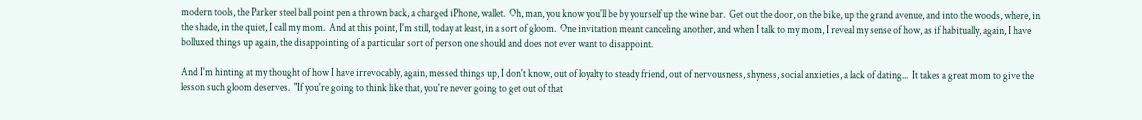modern tools, the Parker steel ball point pen a thrown back, a charged iPhone, wallet.  Oh, man, you know you'll be by yourself up the wine bar.  Get out the door, on the bike, up the grand avenue, and into the woods, where, in the shade, in the quiet, I call my mom.  And at this point, I'm still, today at least, in a sort of gloom.  One invitation meant canceling another, and when I talk to my mom, I reveal my sense of how, as if habitually, again, I have bolluxed things up again, the disappointing of a particular sort of person one should and does not ever want to disappoint.

And I'm hinting at my thought of how I have irrevocably, again, messed things up, I don't know, out of loyalty to steady friend, out of nervousness, shyness, social anxieties, a lack of dating...  It takes a great mom to give the lesson such gloom deserves.  "If you're going to think like that, you're never going to get out of that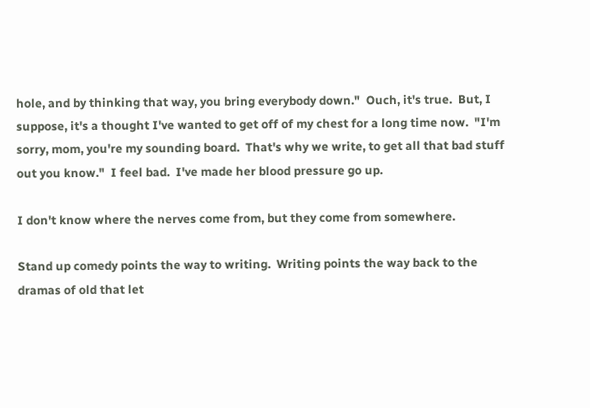hole, and by thinking that way, you bring everybody down."  Ouch, it's true.  But, I suppose, it's a thought I've wanted to get off of my chest for a long time now.  "I'm sorry, mom, you're my sounding board.  That's why we write, to get all that bad stuff out you know."  I feel bad.  I've made her blood pressure go up.

I don't know where the nerves come from, but they come from somewhere.

Stand up comedy points the way to writing.  Writing points the way back to the dramas of old that let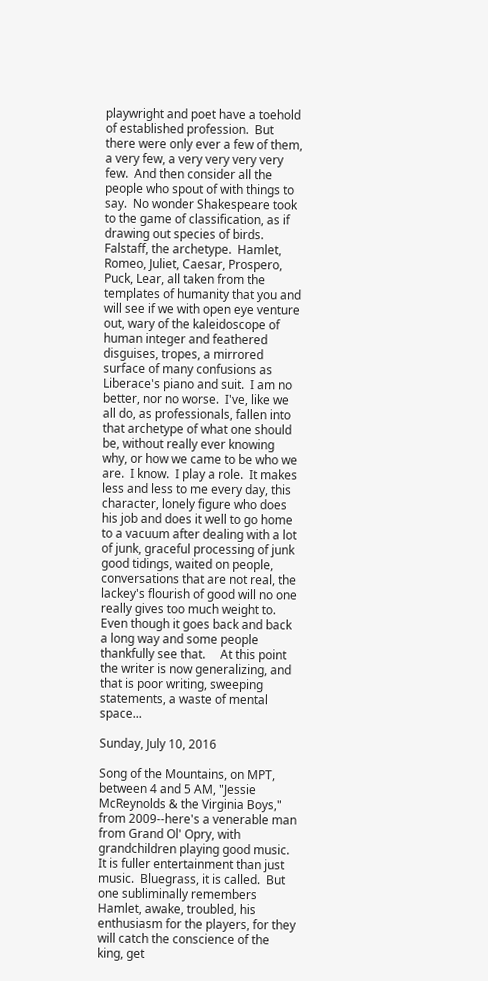playwright and poet have a toehold of established profession.  But there were only ever a few of them, a very few, a very very very very few.  And then consider all the people who spout of with things to say.  No wonder Shakespeare took to the game of classification, as if drawing out species of birds.  Falstaff, the archetype.  Hamlet, Romeo, Juliet, Caesar, Prospero, Puck, Lear, all taken from the templates of humanity that you and will see if we with open eye venture out, wary of the kaleidoscope of human integer and feathered disguises, tropes, a mirrored surface of many confusions as Liberace's piano and suit.  I am no better, nor no worse.  I've, like we all do, as professionals, fallen into that archetype of what one should be, without really ever knowing why, or how we came to be who we are.  I know.  I play a role.  It makes less and less to me every day, this character, lonely figure who does his job and does it well to go home to a vacuum after dealing with a lot of junk, graceful processing of junk good tidings, waited on people, conversations that are not real, the lackey's flourish of good will no one really gives too much weight to.  Even though it goes back and back a long way and some people thankfully see that.     At this point the writer is now generalizing, and that is poor writing, sweeping statements, a waste of mental space...

Sunday, July 10, 2016

Song of the Mountains, on MPT, between 4 and 5 AM, "Jessie McReynolds & the Virginia Boys," from 2009--here's a venerable man from Grand Ol' Opry, with grandchildren playing good music.  It is fuller entertainment than just music.  Bluegrass, it is called.  But one subliminally remembers Hamlet, awake, troubled, his enthusiasm for the players, for they will catch the conscience of the king, get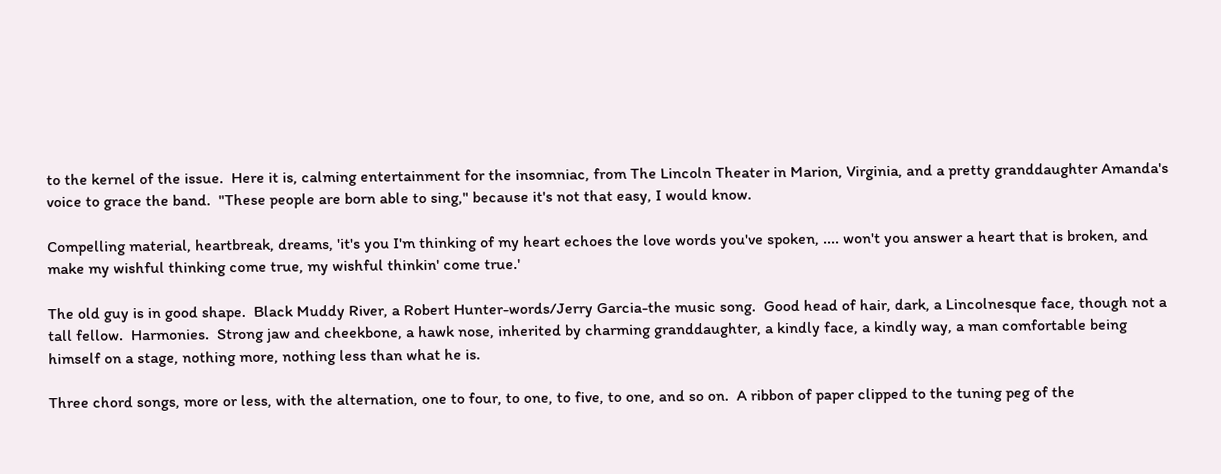to the kernel of the issue.  Here it is, calming entertainment for the insomniac, from The Lincoln Theater in Marion, Virginia, and a pretty granddaughter Amanda's voice to grace the band.  "These people are born able to sing," because it's not that easy, I would know.

Compelling material, heartbreak, dreams, 'it's you I'm thinking of my heart echoes the love words you've spoken, .... won't you answer a heart that is broken, and make my wishful thinking come true, my wishful thinkin' come true.'

The old guy is in good shape.  Black Muddy River, a Robert Hunter-words/Jerry Garcia-the music song.  Good head of hair, dark, a Lincolnesque face, though not a tall fellow.  Harmonies.  Strong jaw and cheekbone, a hawk nose, inherited by charming granddaughter, a kindly face, a kindly way, a man comfortable being himself on a stage, nothing more, nothing less than what he is.

Three chord songs, more or less, with the alternation, one to four, to one, to five, to one, and so on.  A ribbon of paper clipped to the tuning peg of the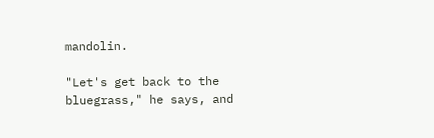mandolin.

"Let's get back to the bluegrass," he says, and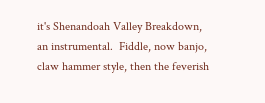it's Shenandoah Valley Breakdown, an instrumental.  Fiddle, now banjo, claw hammer style, then the feverish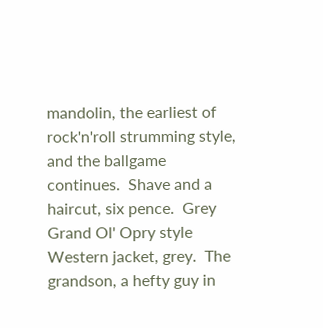mandolin, the earliest of rock'n'roll strumming style, and the ballgame continues.  Shave and a haircut, six pence.  Grey Grand Ol' Opry style Western jacket, grey.  The grandson, a hefty guy in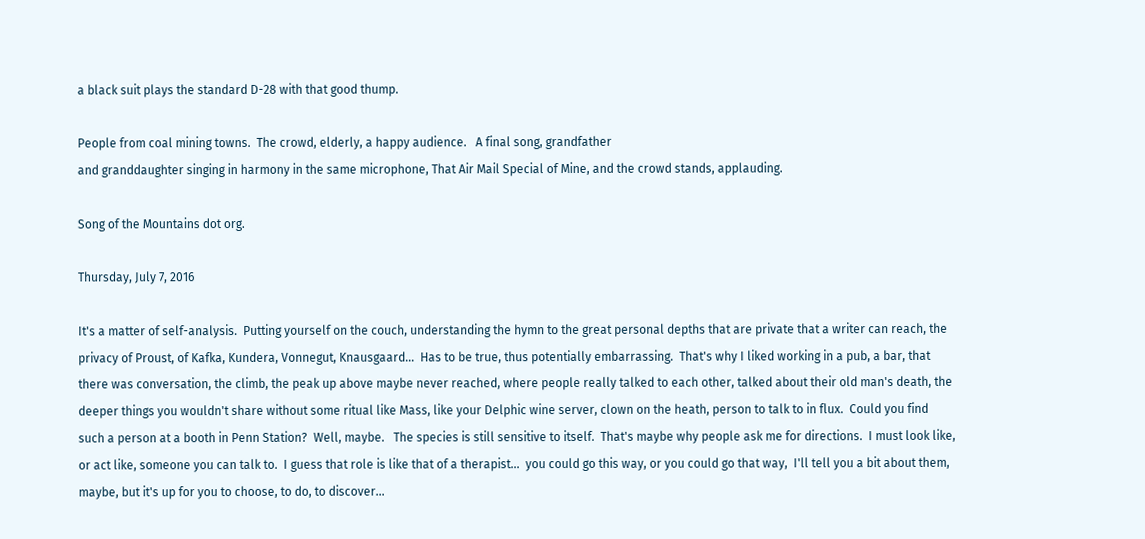a black suit plays the standard D-28 with that good thump.

People from coal mining towns.  The crowd, elderly, a happy audience.   A final song, grandfather
and granddaughter singing in harmony in the same microphone, That Air Mail Special of Mine, and the crowd stands, applauding.

Song of the Mountains dot org.

Thursday, July 7, 2016

It's a matter of self-analysis.  Putting yourself on the couch, understanding the hymn to the great personal depths that are private that a writer can reach, the privacy of Proust, of Kafka, Kundera, Vonnegut, Knausgaard...  Has to be true, thus potentially embarrassing.  That's why I liked working in a pub, a bar, that there was conversation, the climb, the peak up above maybe never reached, where people really talked to each other, talked about their old man's death, the deeper things you wouldn't share without some ritual like Mass, like your Delphic wine server, clown on the heath, person to talk to in flux.  Could you find such a person at a booth in Penn Station?  Well, maybe.   The species is still sensitive to itself.  That's maybe why people ask me for directions.  I must look like, or act like, someone you can talk to.  I guess that role is like that of a therapist...  you could go this way, or you could go that way,  I'll tell you a bit about them, maybe, but it's up for you to choose, to do, to discover...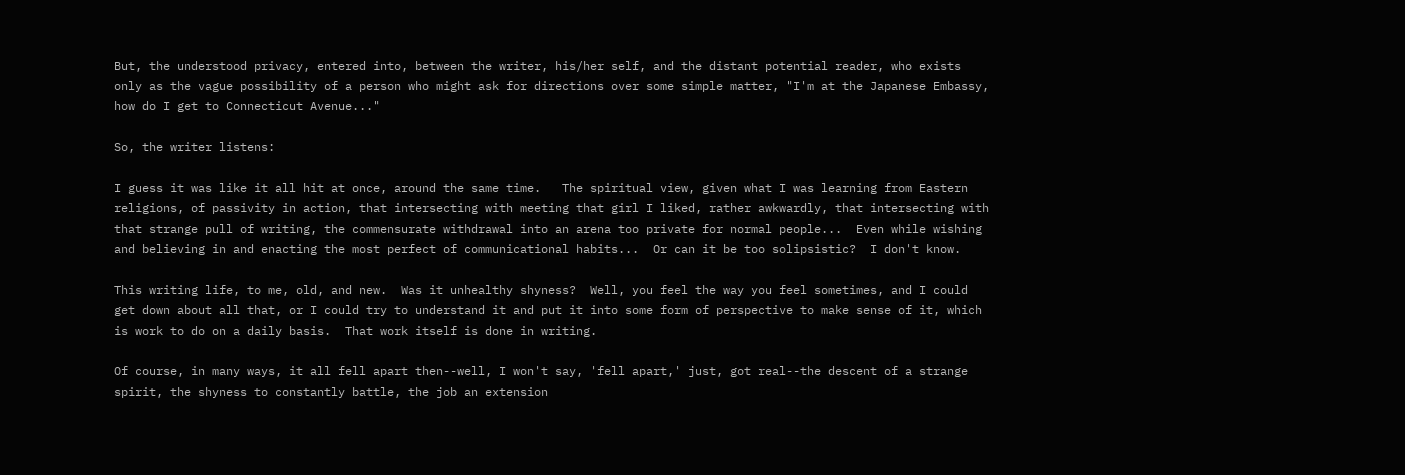But, the understood privacy, entered into, between the writer, his/her self, and the distant potential reader, who exists only as the vague possibility of a person who might ask for directions over some simple matter, "I'm at the Japanese Embassy, how do I get to Connecticut Avenue..."

So, the writer listens:

I guess it was like it all hit at once, around the same time.   The spiritual view, given what I was learning from Eastern religions, of passivity in action, that intersecting with meeting that girl I liked, rather awkwardly, that intersecting with that strange pull of writing, the commensurate withdrawal into an arena too private for normal people...  Even while wishing and believing in and enacting the most perfect of communicational habits...  Or can it be too solipsistic?  I don't know.

This writing life, to me, old, and new.  Was it unhealthy shyness?  Well, you feel the way you feel sometimes, and I could get down about all that, or I could try to understand it and put it into some form of perspective to make sense of it, which is work to do on a daily basis.  That work itself is done in writing.

Of course, in many ways, it all fell apart then--well, I won't say, 'fell apart,' just, got real--the descent of a strange spirit, the shyness to constantly battle, the job an extension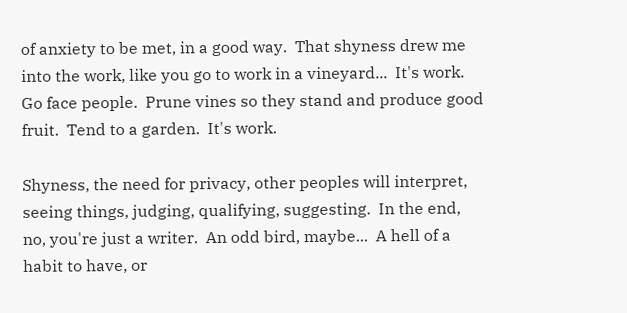of anxiety to be met, in a good way.  That shyness drew me into the work, like you go to work in a vineyard...  It's work.  Go face people.  Prune vines so they stand and produce good fruit.  Tend to a garden.  It's work.

Shyness, the need for privacy, other peoples will interpret, seeing things, judging, qualifying, suggesting.  In the end, no, you're just a writer.  An odd bird, maybe...  A hell of a habit to have, or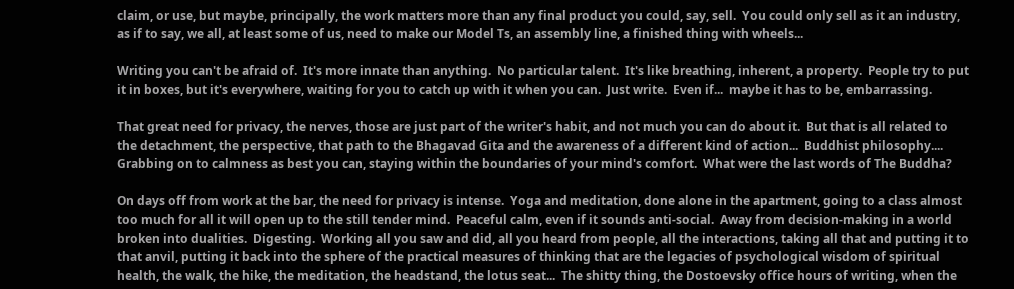claim, or use, but maybe, principally, the work matters more than any final product you could, say, sell.  You could only sell as it an industry, as if to say, we all, at least some of us, need to make our Model Ts, an assembly line, a finished thing with wheels...

Writing you can't be afraid of.  It's more innate than anything.  No particular talent.  It's like breathing, inherent, a property.  People try to put it in boxes, but it's everywhere, waiting for you to catch up with it when you can.  Just write.  Even if...  maybe it has to be, embarrassing.

That great need for privacy, the nerves, those are just part of the writer's habit, and not much you can do about it.  But that is all related to the detachment, the perspective, that path to the Bhagavad Gita and the awareness of a different kind of action...  Buddhist philosophy.... Grabbing on to calmness as best you can, staying within the boundaries of your mind's comfort.  What were the last words of The Buddha?

On days off from work at the bar, the need for privacy is intense.  Yoga and meditation, done alone in the apartment, going to a class almost too much for all it will open up to the still tender mind.  Peaceful calm, even if it sounds anti-social.  Away from decision-making in a world broken into dualities.  Digesting.  Working all you saw and did, all you heard from people, all the interactions, taking all that and putting it to that anvil, putting it back into the sphere of the practical measures of thinking that are the legacies of psychological wisdom of spiritual health, the walk, the hike, the meditation, the headstand, the lotus seat...  The shitty thing, the Dostoevsky office hours of writing, when the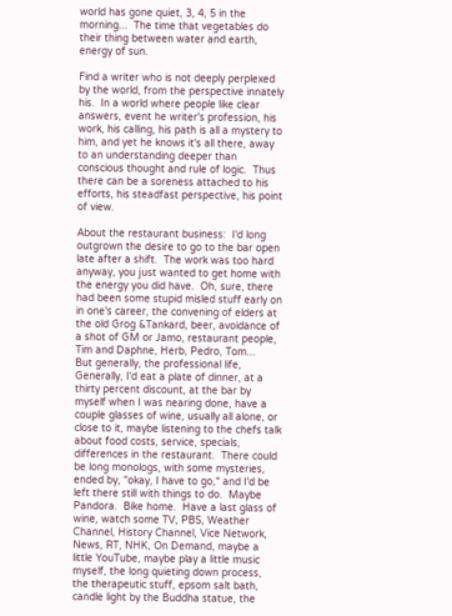world has gone quiet, 3, 4, 5 in the morning...  The time that vegetables do their thing between water and earth, energy of sun.

Find a writer who is not deeply perplexed by the world, from the perspective innately his.  In a world where people like clear answers, event he writer's profession, his work, his calling, his path is all a mystery to him, and yet he knows it's all there, away to an understanding deeper than conscious thought and rule of logic.  Thus there can be a soreness attached to his efforts, his steadfast perspective, his point of view.

About the restaurant business:  I'd long outgrown the desire to go to the bar open late after a shift.  The work was too hard anyway, you just wanted to get home with the energy you did have.  Oh, sure, there had been some stupid misled stuff early on in one's career, the convening of elders at the old Grog &Tankard, beer, avoidance of a shot of GM or Jamo, restaurant people, Tim and Daphne, Herb, Pedro, Tom...    But generally, the professional life, Generally, I'd eat a plate of dinner, at a thirty percent discount, at the bar by myself when I was nearing done, have a couple glasses of wine, usually all alone, or close to it, maybe listening to the chefs talk about food costs, service, specials, differences in the restaurant.  There could be long monologs, with some mysteries, ended by, "okay, I have to go," and I'd be left there still with things to do.  Maybe Pandora.  Bike home.  Have a last glass of wine, watch some TV, PBS, Weather Channel, History Channel, Vice Network, News, RT, NHK, On Demand, maybe a little YouTube, maybe play a little music myself, the long quieting down process, the therapeutic stuff, epsom salt bath, candle light by the Buddha statue, the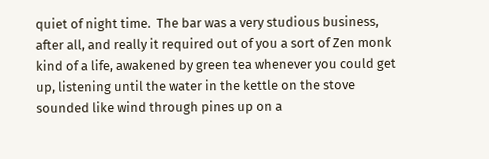quiet of night time.  The bar was a very studious business, after all, and really it required out of you a sort of Zen monk kind of a life, awakened by green tea whenever you could get up, listening until the water in the kettle on the stove sounded like wind through pines up on a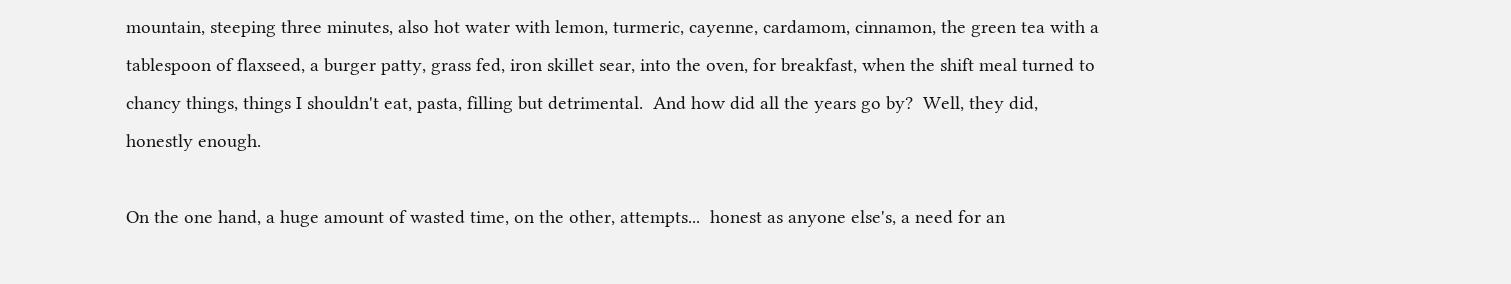mountain, steeping three minutes, also hot water with lemon, turmeric, cayenne, cardamom, cinnamon, the green tea with a tablespoon of flaxseed, a burger patty, grass fed, iron skillet sear, into the oven, for breakfast, when the shift meal turned to chancy things, things I shouldn't eat, pasta, filling but detrimental.  And how did all the years go by?  Well, they did, honestly enough.

On the one hand, a huge amount of wasted time, on the other, attempts...  honest as anyone else's, a need for an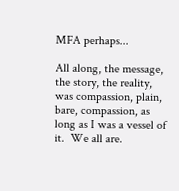MFA perhaps...

All along, the message, the story, the reality, was compassion, plain, bare, compassion, as long as I was a vessel of it.  We all are.